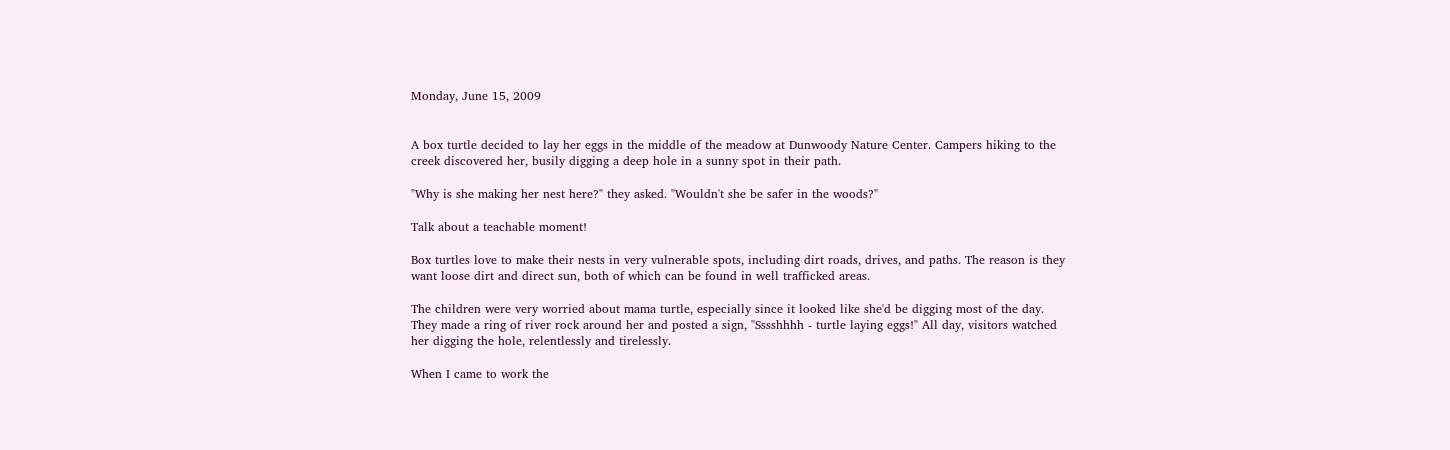Monday, June 15, 2009


A box turtle decided to lay her eggs in the middle of the meadow at Dunwoody Nature Center. Campers hiking to the creek discovered her, busily digging a deep hole in a sunny spot in their path.

"Why is she making her nest here?" they asked. "Wouldn't she be safer in the woods?"

Talk about a teachable moment!

Box turtles love to make their nests in very vulnerable spots, including dirt roads, drives, and paths. The reason is they want loose dirt and direct sun, both of which can be found in well trafficked areas.

The children were very worried about mama turtle, especially since it looked like she'd be digging most of the day. They made a ring of river rock around her and posted a sign, "Sssshhhh - turtle laying eggs!" All day, visitors watched her digging the hole, relentlessly and tirelessly.

When I came to work the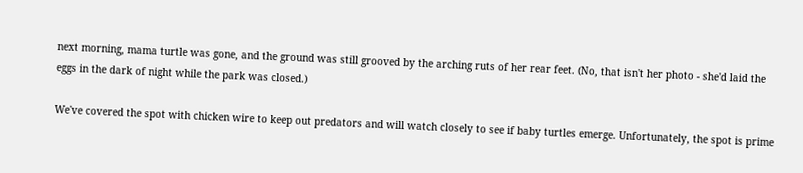next morning, mama turtle was gone, and the ground was still grooved by the arching ruts of her rear feet. (No, that isn't her photo - she'd laid the eggs in the dark of night while the park was closed.)

We've covered the spot with chicken wire to keep out predators and will watch closely to see if baby turtles emerge. Unfortunately, the spot is prime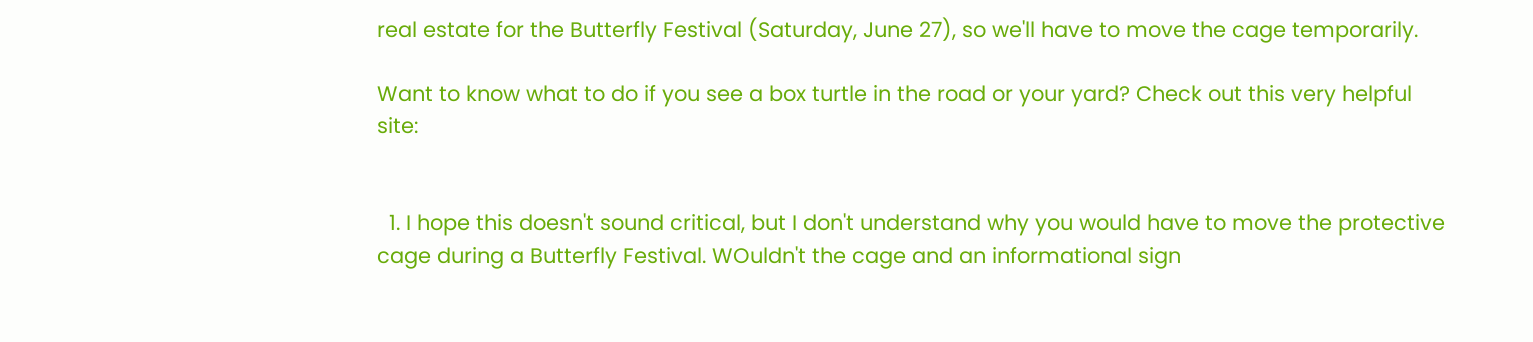real estate for the Butterfly Festival (Saturday, June 27), so we'll have to move the cage temporarily.

Want to know what to do if you see a box turtle in the road or your yard? Check out this very helpful site:


  1. I hope this doesn't sound critical, but I don't understand why you would have to move the protective cage during a Butterfly Festival. WOuldn't the cage and an informational sign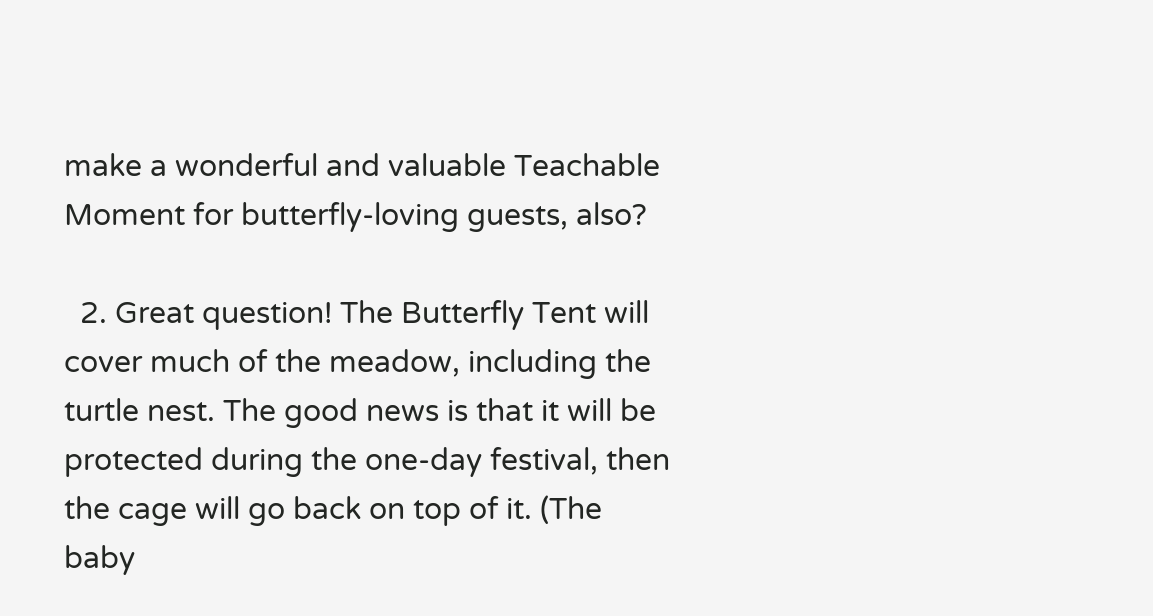make a wonderful and valuable Teachable Moment for butterfly-loving guests, also?

  2. Great question! The Butterfly Tent will cover much of the meadow, including the turtle nest. The good news is that it will be protected during the one-day festival, then the cage will go back on top of it. (The baby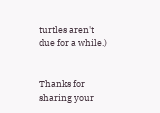turtles aren't due for a while.)


Thanks for sharing your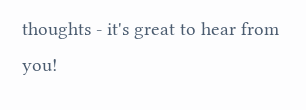thoughts - it's great to hear from you!